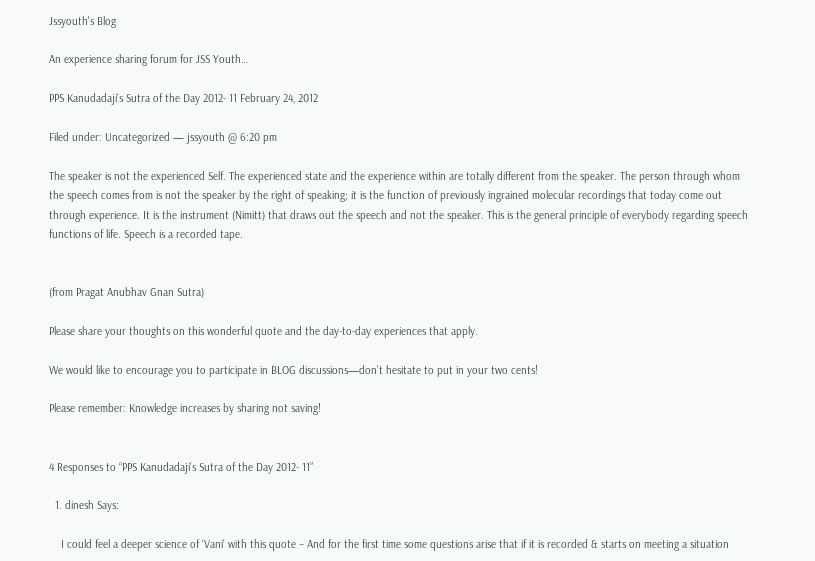Jssyouth's Blog

An experience sharing forum for JSS Youth…

PPS Kanudadaji’s Sutra of the Day 2012- 11 February 24, 2012

Filed under: Uncategorized — jssyouth @ 6:20 pm

The speaker is not the experienced Self. The experienced state and the experience within are totally different from the speaker. The person through whom the speech comes from is not the speaker by the right of speaking; it is the function of previously ingrained molecular recordings that today come out through experience. It is the instrument (Nimitt) that draws out the speech and not the speaker. This is the general principle of everybody regarding speech functions of life. Speech is a recorded tape.


(from Pragat Anubhav Gnan Sutra)

Please share your thoughts on this wonderful quote and the day-to-day experiences that apply.

We would like to encourage you to participate in BLOG discussions—don’t hesitate to put in your two cents!

Please remember: Knowledge increases by sharing not saving!


4 Responses to “PPS Kanudadaji’s Sutra of the Day 2012- 11”

  1. dinesh Says:

    I could feel a deeper science of ‘Vani’ with this quote – And for the first time some questions arise that if it is recorded & starts on meeting a situation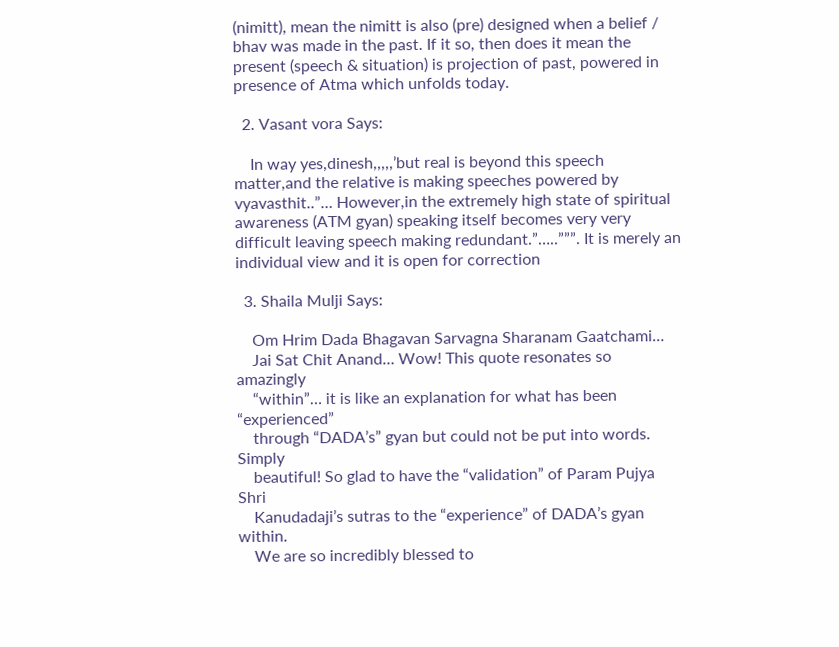(nimitt), mean the nimitt is also (pre) designed when a belief / bhav was made in the past. If it so, then does it mean the present (speech & situation) is projection of past, powered in presence of Atma which unfolds today.

  2. Vasant vora Says:

    In way yes,dinesh,,,,,’but real is beyond this speech matter,and the relative is making speeches powered by vyavasthit..”… However,in the extremely high state of spiritual awareness (ATM gyan) speaking itself becomes very very difficult leaving speech making redundant.”…..”””. It is merely an individual view and it is open for correction

  3. Shaila Mulji Says:

    Om Hrim Dada Bhagavan Sarvagna Sharanam Gaatchami…
    Jai Sat Chit Anand… Wow! This quote resonates so amazingly
    “within”… it is like an explanation for what has been “experienced”
    through “DADA’s” gyan but could not be put into words. Simply
    beautiful! So glad to have the “validation” of Param Pujya Shri
    Kanudadaji’s sutras to the “experience” of DADA’s gyan within.
    We are so incredibly blessed to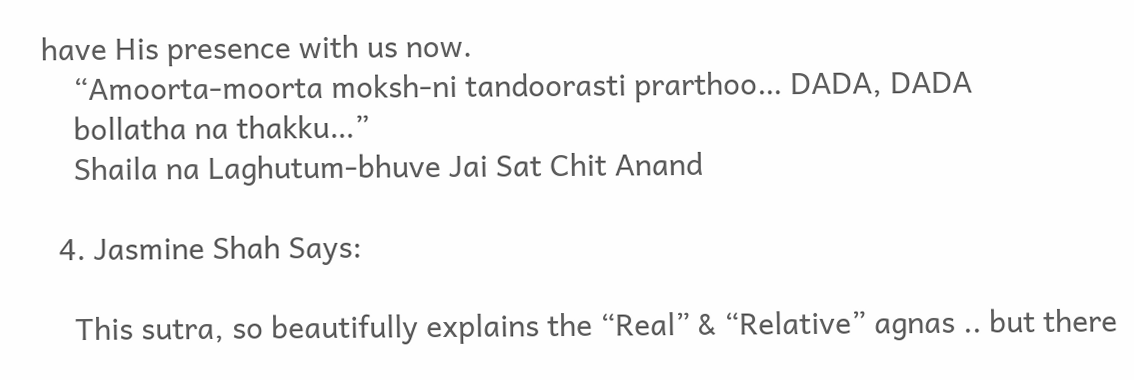have His presence with us now.
    “Amoorta-moorta moksh-ni tandoorasti prarthoo… DADA, DADA
    bollatha na thakku…”
    Shaila na Laghutum-bhuve Jai Sat Chit Anand

  4. Jasmine Shah Says:

    This sutra, so beautifully explains the “Real” & “Relative” agnas .. but there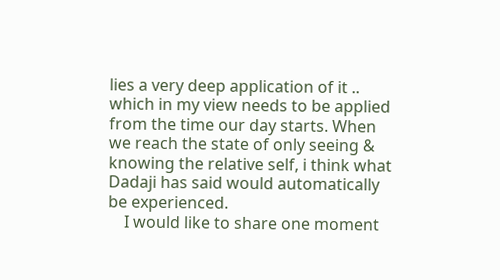lies a very deep application of it .. which in my view needs to be applied from the time our day starts. When we reach the state of only seeing & knowing the relative self, i think what Dadaji has said would automatically be experienced.
    I would like to share one moment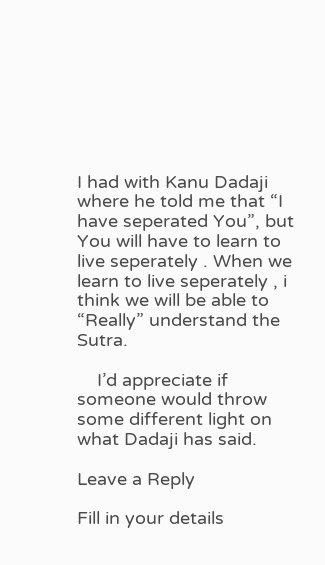I had with Kanu Dadaji where he told me that “I have seperated You”, but You will have to learn to live seperately . When we learn to live seperately , i think we will be able to “Really” understand the Sutra.

    I’d appreciate if someone would throw some different light on what Dadaji has said.

Leave a Reply

Fill in your details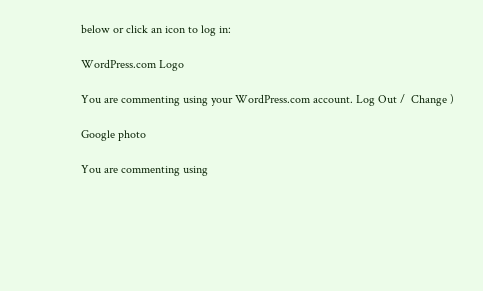below or click an icon to log in:

WordPress.com Logo

You are commenting using your WordPress.com account. Log Out /  Change )

Google photo

You are commenting using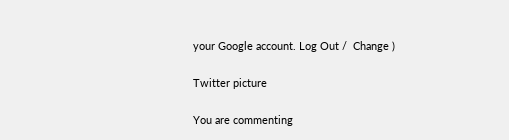your Google account. Log Out /  Change )

Twitter picture

You are commenting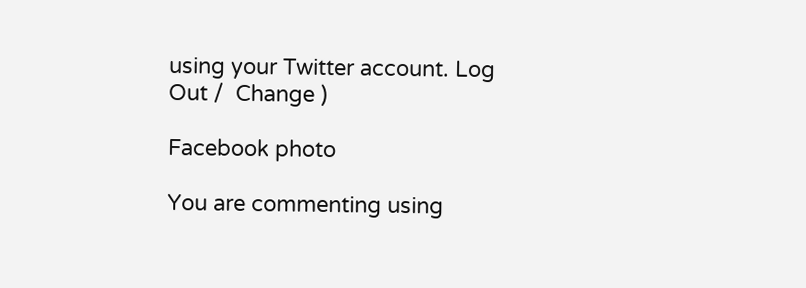using your Twitter account. Log Out /  Change )

Facebook photo

You are commenting using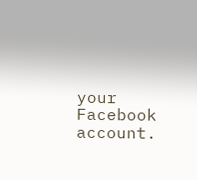your Facebook account.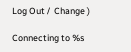Log Out /  Change )

Connecting to %s